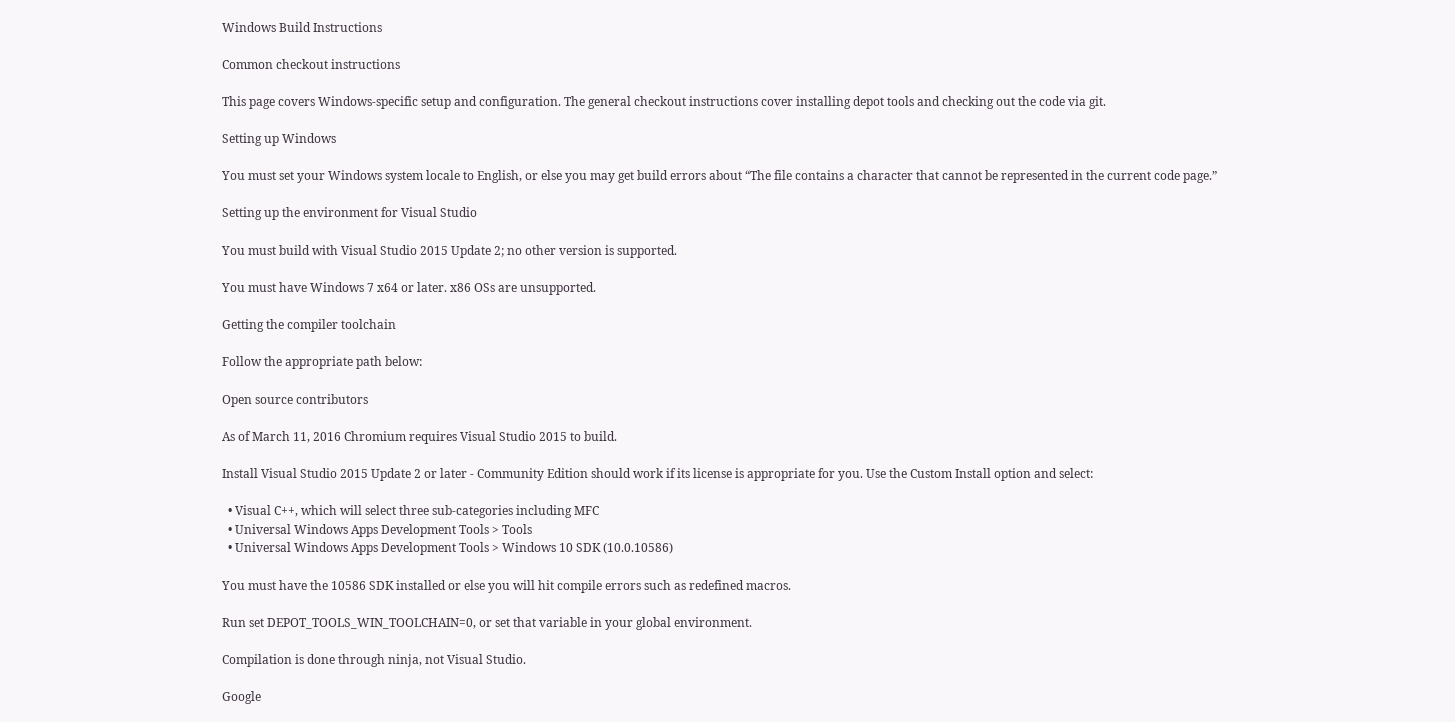Windows Build Instructions

Common checkout instructions

This page covers Windows-specific setup and configuration. The general checkout instructions cover installing depot tools and checking out the code via git.

Setting up Windows

You must set your Windows system locale to English, or else you may get build errors about “The file contains a character that cannot be represented in the current code page.”

Setting up the environment for Visual Studio

You must build with Visual Studio 2015 Update 2; no other version is supported.

You must have Windows 7 x64 or later. x86 OSs are unsupported.

Getting the compiler toolchain

Follow the appropriate path below:

Open source contributors

As of March 11, 2016 Chromium requires Visual Studio 2015 to build.

Install Visual Studio 2015 Update 2 or later - Community Edition should work if its license is appropriate for you. Use the Custom Install option and select:

  • Visual C++, which will select three sub-categories including MFC
  • Universal Windows Apps Development Tools > Tools
  • Universal Windows Apps Development Tools > Windows 10 SDK (10.0.10586)

You must have the 10586 SDK installed or else you will hit compile errors such as redefined macros.

Run set DEPOT_TOOLS_WIN_TOOLCHAIN=0, or set that variable in your global environment.

Compilation is done through ninja, not Visual Studio.

Google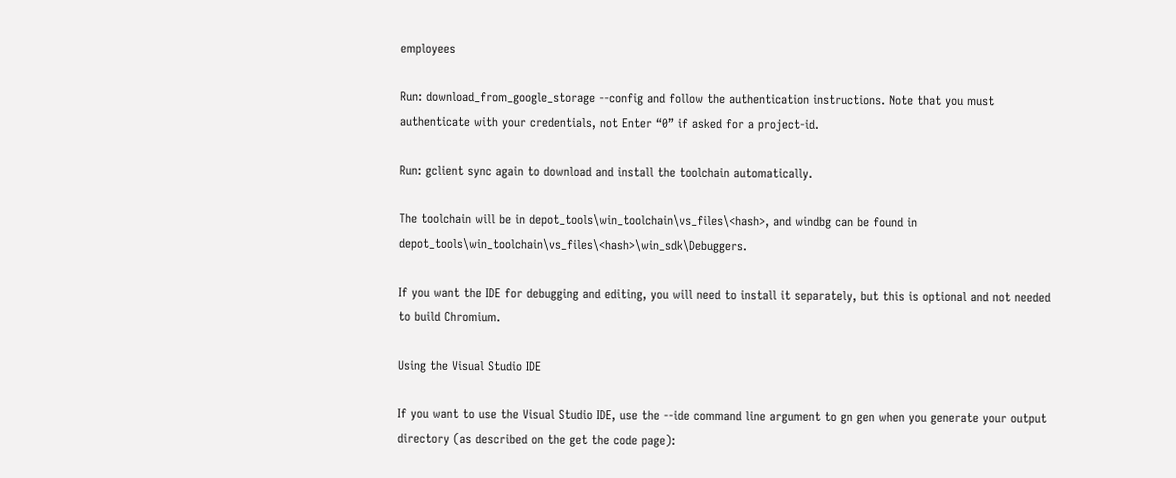employees

Run: download_from_google_storage --config and follow the authentication instructions. Note that you must authenticate with your credentials, not Enter “0” if asked for a project-id.

Run: gclient sync again to download and install the toolchain automatically.

The toolchain will be in depot_tools\win_toolchain\vs_files\<hash>, and windbg can be found in depot_tools\win_toolchain\vs_files\<hash>\win_sdk\Debuggers.

If you want the IDE for debugging and editing, you will need to install it separately, but this is optional and not needed to build Chromium.

Using the Visual Studio IDE

If you want to use the Visual Studio IDE, use the --ide command line argument to gn gen when you generate your output directory (as described on the get the code page):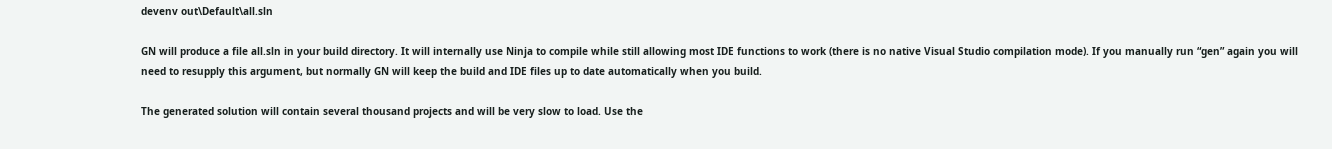devenv out\Default\all.sln

GN will produce a file all.sln in your build directory. It will internally use Ninja to compile while still allowing most IDE functions to work (there is no native Visual Studio compilation mode). If you manually run “gen” again you will need to resupply this argument, but normally GN will keep the build and IDE files up to date automatically when you build.

The generated solution will contain several thousand projects and will be very slow to load. Use the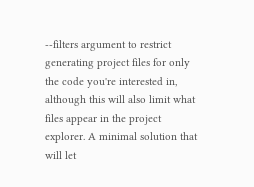--filters argument to restrict generating project files for only the code you're interested in, although this will also limit what files appear in the project explorer. A minimal solution that will let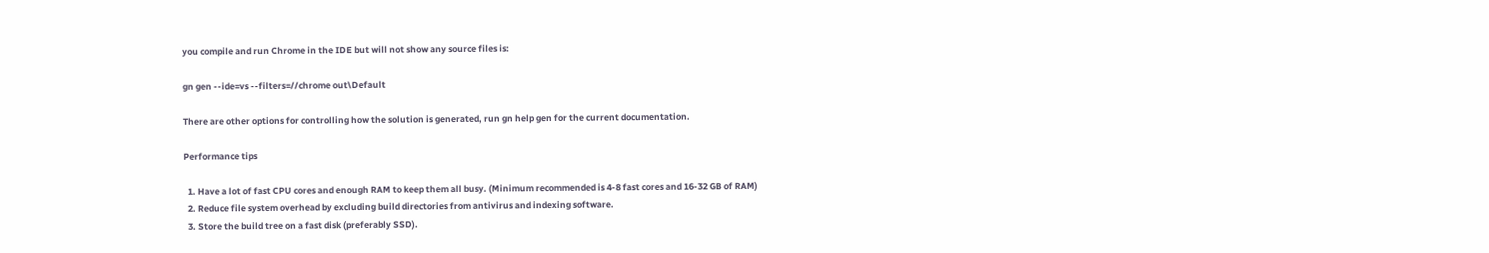you compile and run Chrome in the IDE but will not show any source files is:

gn gen --ide=vs --filters=//chrome out\Default

There are other options for controlling how the solution is generated, run gn help gen for the current documentation.

Performance tips

  1. Have a lot of fast CPU cores and enough RAM to keep them all busy. (Minimum recommended is 4-8 fast cores and 16-32 GB of RAM)
  2. Reduce file system overhead by excluding build directories from antivirus and indexing software.
  3. Store the build tree on a fast disk (preferably SSD).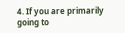4. If you are primarily going to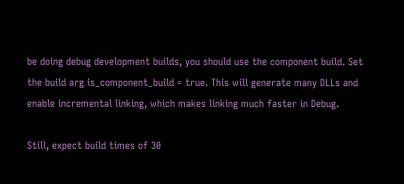be doing debug development builds, you should use the component build. Set the build arg is_component_build = true. This will generate many DLLs and enable incremental linking, which makes linking much faster in Debug.

Still, expect build times of 30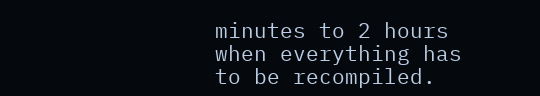minutes to 2 hours when everything has to be recompiled.